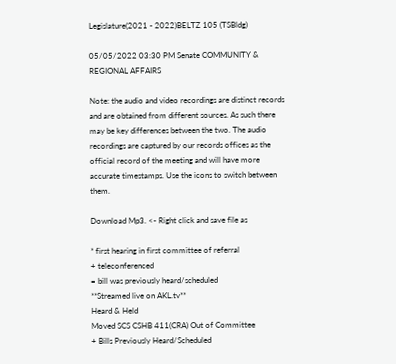Legislature(2021 - 2022)BELTZ 105 (TSBldg)

05/05/2022 03:30 PM Senate COMMUNITY & REGIONAL AFFAIRS

Note: the audio and video recordings are distinct records and are obtained from different sources. As such there may be key differences between the two. The audio recordings are captured by our records offices as the official record of the meeting and will have more accurate timestamps. Use the icons to switch between them.

Download Mp3. <- Right click and save file as

* first hearing in first committee of referral
+ teleconferenced
= bill was previously heard/scheduled
**Streamed live on AKL.tv**
Heard & Held
Moved SCS CSHB 411(CRA) Out of Committee
+ Bills Previously Heard/Scheduled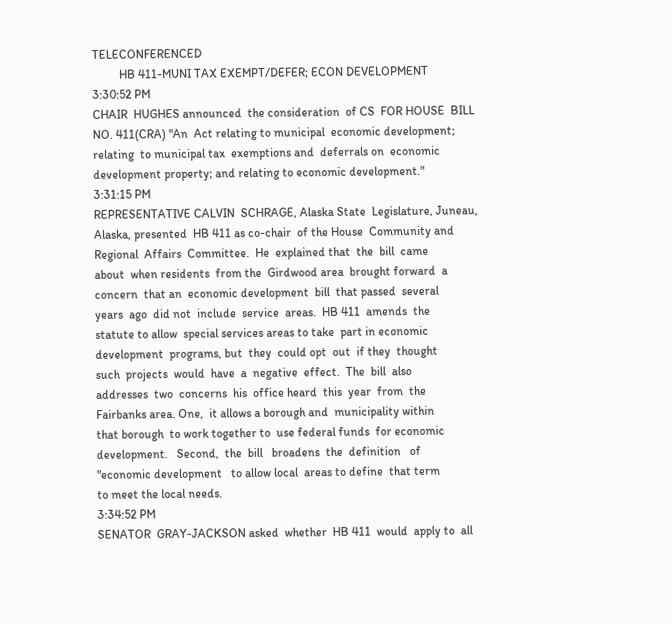TELECONFERENCED
         HB 411-MUNI TAX EXEMPT/DEFER; ECON DEVELOPMENT
3:30:52 PM
CHAIR  HUGHES announced  the consideration  of CS  FOR HOUSE  BILL
NO. 411(CRA) "An  Act relating to municipal  economic development;
relating  to municipal tax  exemptions and  deferrals on  economic
development property; and relating to economic development."
3:31:15 PM
REPRESENTATIVE CALVIN  SCHRAGE, Alaska State  Legislature, Juneau,
Alaska, presented  HB 411 as co-chair  of the House  Community and
Regional  Affairs  Committee.  He  explained that  the  bill  came
about  when residents  from the  Girdwood area  brought forward  a
concern  that an  economic development  bill  that passed  several
years  ago  did not  include  service  areas.  HB 411  amends  the
statute to allow  special services areas to take  part in economic
development  programs, but  they  could opt  out  if they  thought
such  projects  would  have  a  negative  effect.  The  bill  also
addresses  two  concerns  his  office heard  this  year  from  the
Fairbanks area. One,  it allows a borough and  municipality within
that borough  to work together to  use federal funds  for economic
development.   Second,  the  bill   broadens  the  definition   of
"economic development   to allow local  areas to define  that term
to meet the local needs.
3:34:52 PM
SENATOR  GRAY-JACKSON asked  whether  HB 411  would  apply to  all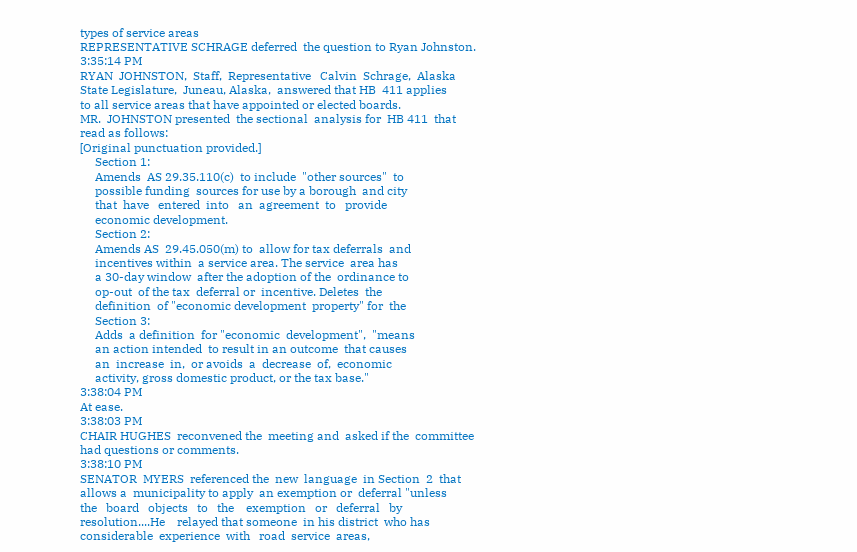types of service areas
REPRESENTATIVE SCHRAGE deferred  the question to Ryan Johnston.
3:35:14 PM
RYAN  JOHNSTON,  Staff,  Representative   Calvin  Schrage,  Alaska
State Legislature,  Juneau, Alaska,  answered that HB  411 applies
to all service areas that have appointed or elected boards.
MR.  JOHNSTON presented  the sectional  analysis for  HB 411  that
read as follows:
[Original punctuation provided.]
     Section 1:
     Amends  AS 29.35.110(c)  to include  "other sources"  to
     possible funding  sources for use by a borough  and city
     that  have   entered  into   an  agreement  to   provide
     economic development.
     Section 2:
     Amends AS  29.45.050(m) to  allow for tax deferrals  and
     incentives within  a service area. The service  area has
     a 30-day window  after the adoption of the  ordinance to
     op-out  of the tax  deferral or  incentive. Deletes  the
     definition  of "economic development  property" for  the
     Section 3:
     Adds  a definition  for "economic  development",  "means
     an action intended  to result in an outcome  that causes
     an  increase  in,  or avoids  a  decrease  of,  economic
     activity, gross domestic product, or the tax base."
3:38:04 PM
At ease.
3:38:03 PM
CHAIR HUGHES  reconvened the  meeting and  asked if the  committee
had questions or comments.
3:38:10 PM
SENATOR  MYERS  referenced the  new  language  in Section  2  that
allows a  municipality to apply  an exemption or  deferral "unless
the   board   objects   to   the    exemption   or   deferral   by
resolution....He    relayed that someone  in his district  who has
considerable  experience  with   road  service  areas,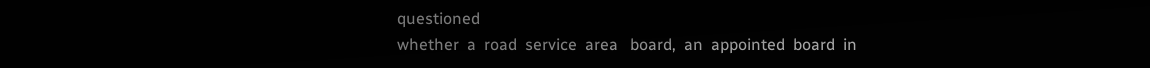questioned
whether  a  road  service  area   board,  an  appointed  board  in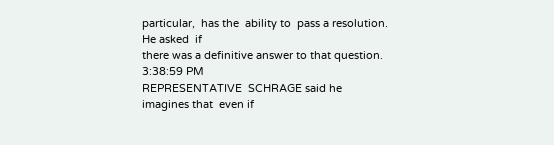particular,  has the  ability to  pass a resolution.  He asked  if
there was a definitive answer to that question.
3:38:59 PM
REPRESENTATIVE  SCHRAGE said he  imagines that  even if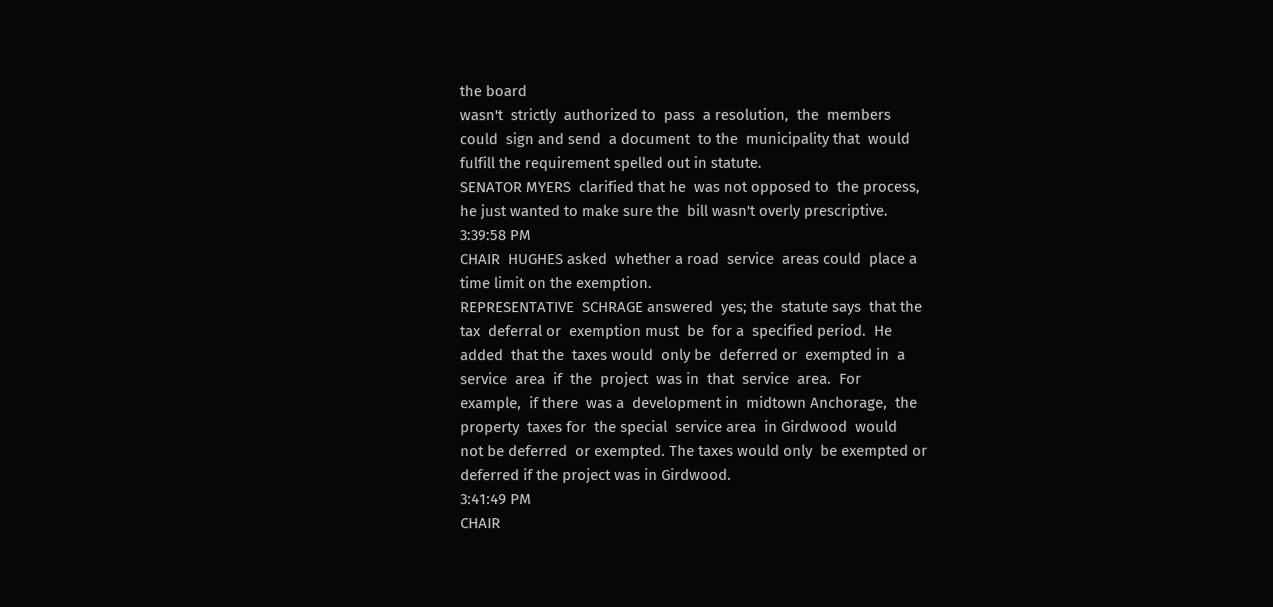the board
wasn't  strictly  authorized to  pass  a resolution,  the  members
could  sign and send  a document  to the  municipality that  would
fulfill the requirement spelled out in statute.
SENATOR MYERS  clarified that he  was not opposed to  the process,
he just wanted to make sure the  bill wasn't overly prescriptive.
3:39:58 PM
CHAIR  HUGHES asked  whether a road  service  areas could  place a
time limit on the exemption.
REPRESENTATIVE  SCHRAGE answered  yes; the  statute says  that the
tax  deferral or  exemption must  be  for a  specified period.  He
added  that the  taxes would  only be  deferred or  exempted in  a
service  area  if  the  project  was in  that  service  area.  For
example,  if there  was a  development in  midtown Anchorage,  the
property  taxes for  the special  service area  in Girdwood  would
not be deferred  or exempted. The taxes would only  be exempted or
deferred if the project was in Girdwood.
3:41:49 PM
CHAIR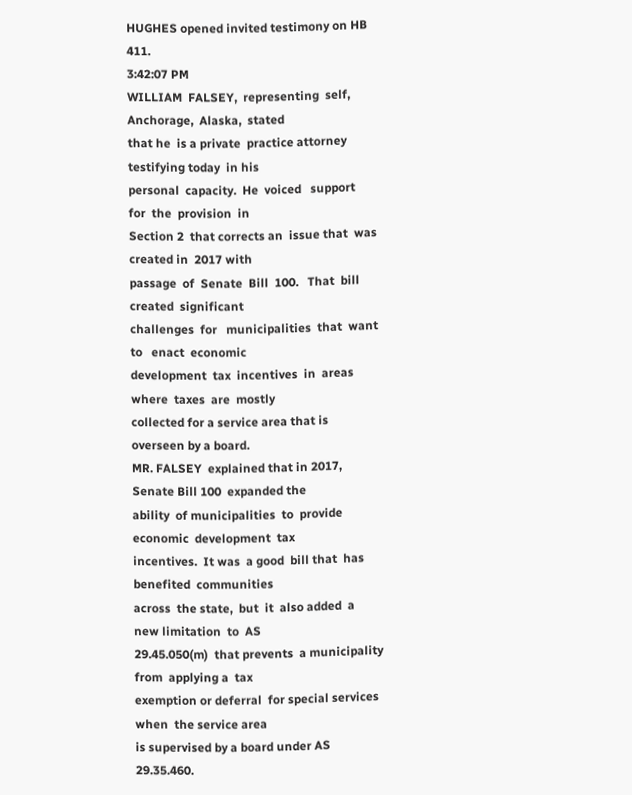HUGHES opened invited testimony on HB 411.
3:42:07 PM
WILLIAM  FALSEY,  representing  self,  Anchorage,  Alaska,  stated
that he  is a private  practice attorney  testifying today  in his
personal  capacity.  He  voiced   support  for  the  provision  in
Section 2  that corrects an  issue that  was created in  2017 with
passage  of  Senate  Bill  100.   That  bill  created  significant
challenges  for   municipalities  that  want  to   enact  economic
development  tax  incentives  in  areas  where  taxes  are  mostly
collected for a service area that is overseen by a board.
MR. FALSEY  explained that in 2017,  Senate Bill 100  expanded the
ability  of municipalities  to  provide economic  development  tax
incentives.  It was  a good  bill that  has benefited  communities
across  the state,  but  it  also added  a  new limitation  to  AS
29.45.050(m)  that prevents  a municipality  from  applying a  tax
exemption or deferral  for special services when  the service area
is supervised by a board under AS 29.35.460.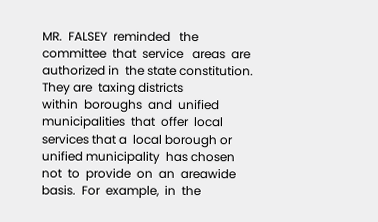MR.  FALSEY  reminded   the  committee  that  service   areas  are
authorized in  the state constitution.  They are  taxing districts
within  boroughs  and  unified  municipalities  that  offer  local
services that a  local borough or unified municipality  has chosen
not  to  provide  on  an  areawide  basis.  For  example,  in  the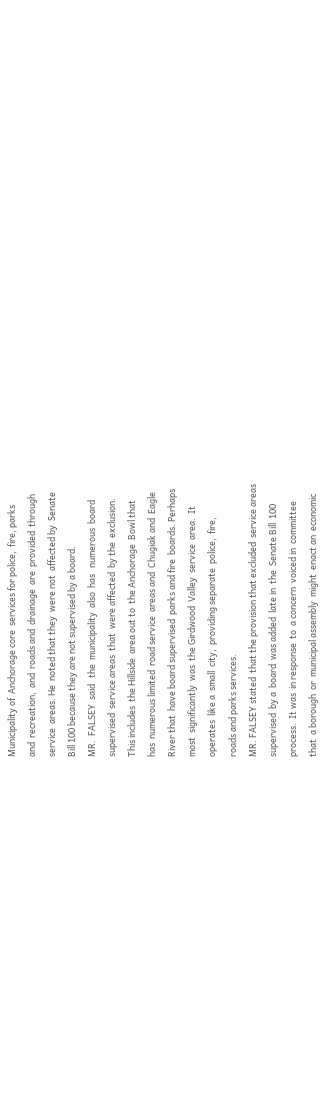Municipality of  Anchorage core  services for police,  fire, parks
and  recreation,  and  roads and  drainage  are  provided  through
service  areas. He  noted that they  were not  affected by  Senate
Bill 100 because they are not supervised by a board.
MR.  FALSEY  said   the  municipality  also  has   numerous  board
supervised  service areas  that  were affected  by the  exclusion.
This includes  the Hillside  area out to  the Anchorage  Bowl that
has  numerous limited  road service  areas and  Chugiak and  Eagle
River that  have board supervised  parks and fire  boards. Perhaps
most  significantly  was  the Girdwood  Valley  service  area.  It
operates  like a  small  city,  providing separate  police,  fire,
roads and parks services.
MR. FALSEY stated  that the provision that excluded  service areas
supervised  by a  board  was added  late in  the  Senate Bill  100
process.  It was  in response  to  a concern  voiced in  committee
that  a borough  or  municipal assembly  might  enact an  economic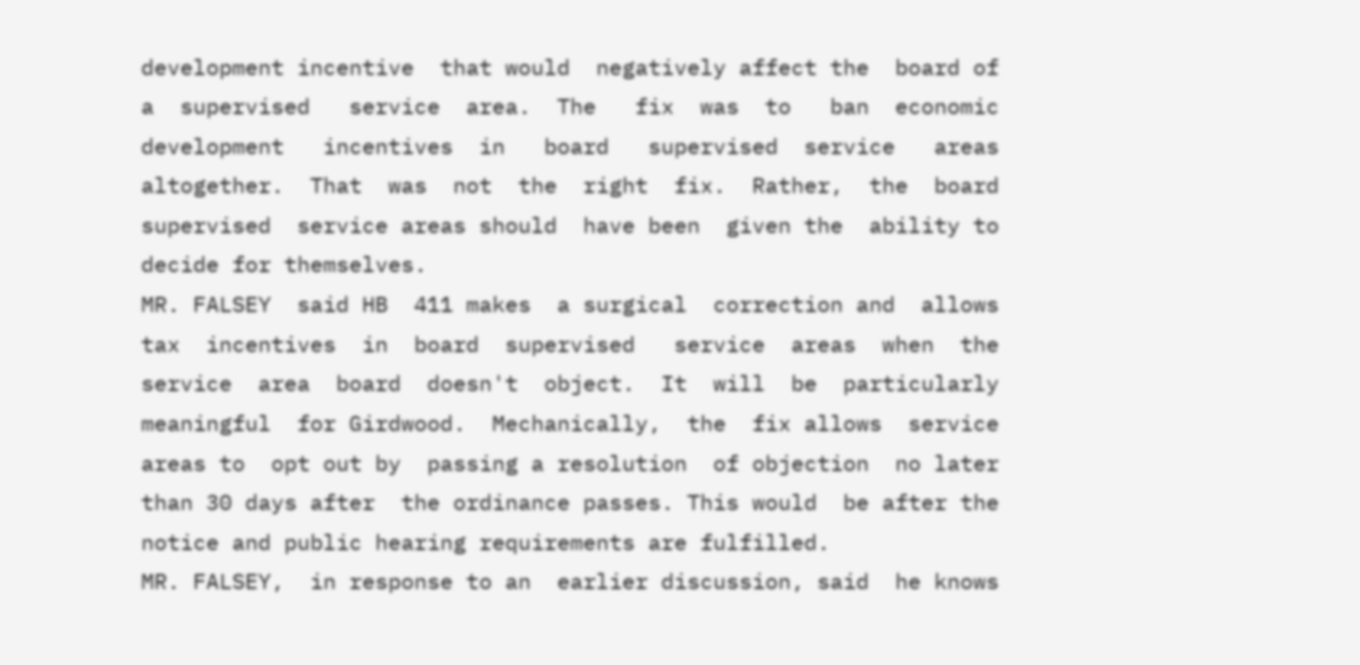development incentive  that would  negatively affect the  board of
a  supervised   service  area.  The   fix  was  to   ban  economic
development   incentives  in   board   supervised  service   areas
altogether.  That  was  not  the  right  fix.  Rather,  the  board
supervised  service areas should  have been  given the  ability to
decide for themselves.
MR. FALSEY  said HB  411 makes  a surgical  correction and  allows
tax  incentives  in  board  supervised   service  areas  when  the
service  area  board  doesn't  object.  It  will  be  particularly
meaningful  for Girdwood.  Mechanically,  the  fix allows  service
areas to  opt out by  passing a resolution  of objection  no later
than 30 days after  the ordinance passes. This would  be after the
notice and public hearing requirements are fulfilled.
MR. FALSEY,  in response to an  earlier discussion, said  he knows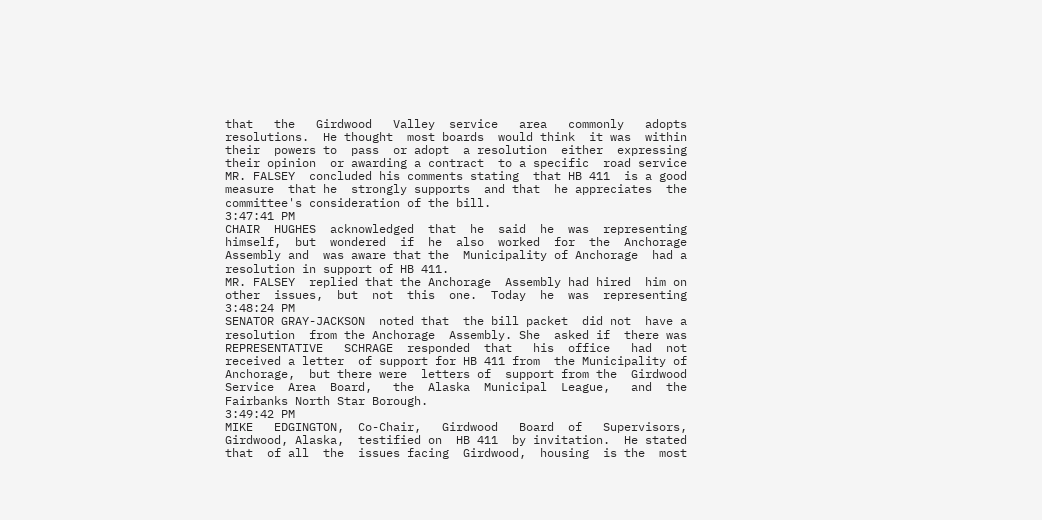that   the   Girdwood   Valley  service   area   commonly   adopts
resolutions.  He thought  most boards  would think  it was  within
their  powers to  pass  or adopt  a resolution  either  expressing
their opinion  or awarding a contract  to a specific  road service
MR. FALSEY  concluded his comments stating  that HB 411  is a good
measure  that he  strongly supports  and that  he appreciates  the
committee's consideration of the bill.
3:47:41 PM
CHAIR  HUGHES  acknowledged  that  he  said  he  was  representing
himself,  but  wondered  if  he  also  worked  for  the  Anchorage
Assembly and  was aware that the  Municipality of Anchorage  had a
resolution in support of HB 411.
MR. FALSEY  replied that the Anchorage  Assembly had hired  him on
other  issues,  but  not  this  one.  Today  he  was  representing
3:48:24 PM
SENATOR GRAY-JACKSON  noted that  the bill packet  did not  have a
resolution  from the Anchorage  Assembly. She  asked if  there was
REPRESENTATIVE   SCHRAGE  responded  that   his  office   had  not
received a letter  of support for HB 411 from  the Municipality of
Anchorage,  but there were  letters of  support from the  Girdwood
Service  Area  Board,   the  Alaska  Municipal  League,   and  the
Fairbanks North Star Borough.
3:49:42 PM
MIKE   EDGINGTON,  Co-Chair,   Girdwood   Board  of   Supervisors,
Girdwood, Alaska,  testified on  HB 411  by invitation.  He stated
that  of all  the  issues facing  Girdwood,  housing  is the  most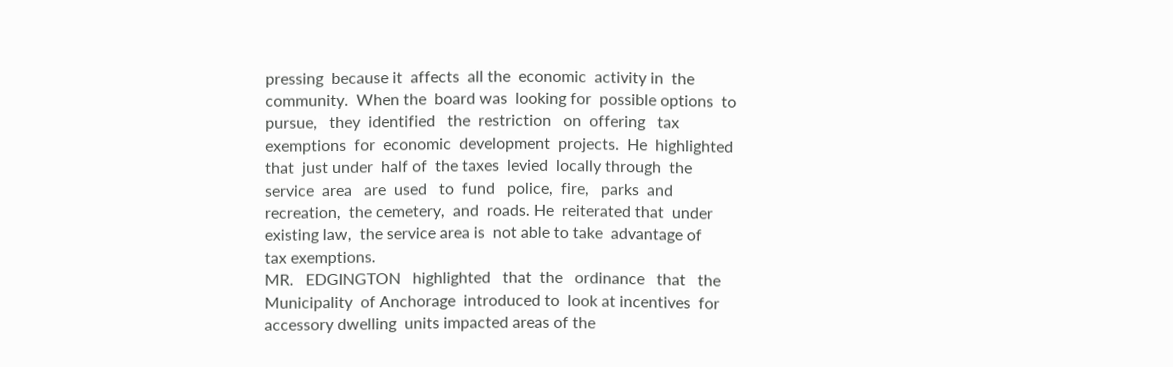pressing  because it  affects  all the  economic  activity in  the
community.  When the  board was  looking for  possible options  to
pursue,   they  identified   the  restriction   on  offering   tax
exemptions  for  economic  development  projects.  He  highlighted
that  just under  half of  the taxes  levied  locally through  the
service  area   are  used   to  fund   police,  fire,   parks  and
recreation,  the cemetery,  and  roads. He  reiterated that  under
existing law,  the service area is  not able to take  advantage of
tax exemptions.
MR.   EDGINGTON   highlighted   that  the   ordinance   that   the
Municipality  of Anchorage  introduced to  look at incentives  for
accessory dwelling  units impacted areas of the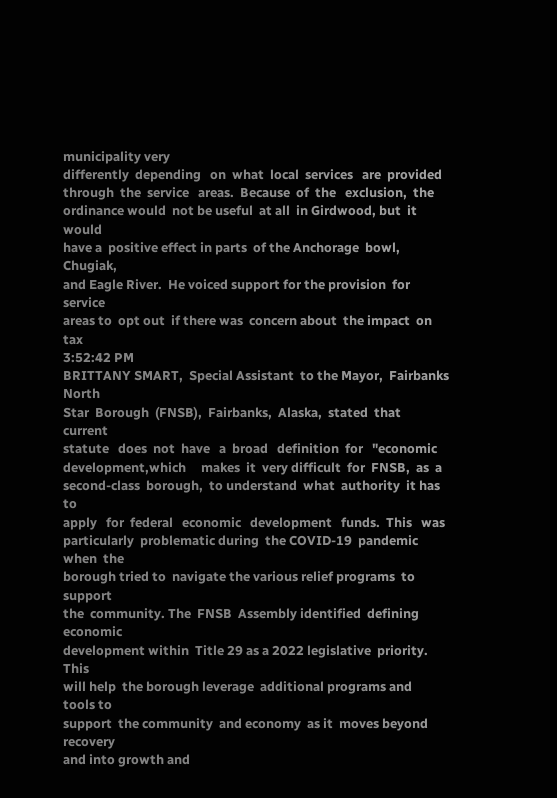municipality very
differently  depending   on  what  local  services   are  provided
through  the  service   areas.  Because  of  the   exclusion,  the
ordinance would  not be useful  at all  in Girdwood, but  it would
have a  positive effect in parts  of the Anchorage  bowl, Chugiak,
and Eagle River.  He voiced support for the provision  for service
areas to  opt out  if there was  concern about  the impact  on tax
3:52:42 PM
BRITTANY SMART,  Special Assistant  to the Mayor,  Fairbanks North
Star  Borough  (FNSB),  Fairbanks,  Alaska,  stated  that  current
statute   does  not  have   a  broad   definition  for   "economic
development,which     makes  it  very difficult  for  FNSB,  as  a
second-class  borough,  to understand  what  authority  it has  to
apply   for  federal   economic   development   funds.  This   was
particularly  problematic during  the COVID-19  pandemic when  the
borough tried to  navigate the various relief programs  to support
the  community. The  FNSB  Assembly identified  defining  economic
development within  Title 29 as a 2022 legislative  priority. This
will help  the borough leverage  additional programs and  tools to
support  the community  and economy  as it  moves beyond  recovery
and into growth and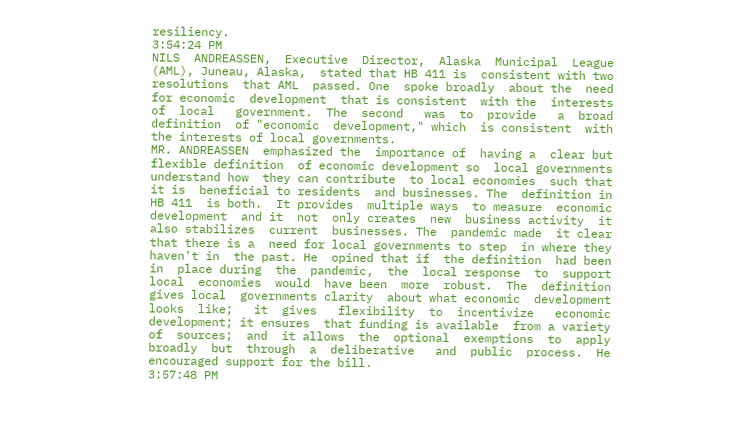resiliency.
3:54:24 PM
NILS  ANDREASSEN,  Executive  Director,  Alaska  Municipal  League
(AML), Juneau, Alaska,  stated that HB 411 is  consistent with two
resolutions  that AML  passed. One  spoke broadly  about the  need
for economic  development  that is consistent  with the  interests
of  local   government.  The  second   was  to  provide   a  broad
definition  of "economic  development," which  is consistent  with
the interests of local governments.
MR. ANDREASSEN  emphasized the  importance of  having a  clear but
flexible definition  of economic development so  local governments
understand how  they can contribute  to local economies  such that
it is  beneficial to residents  and businesses. The  definition in
HB 411  is both.  It provides  multiple ways  to measure  economic
development  and it  not  only creates  new  business activity  it
also stabilizes  current  businesses. The  pandemic made  it clear
that there is a  need for local governments to step  in where they
haven't in  the past. He  opined that if  the definition  had been
in  place during  the  pandemic,  the  local response  to  support
local  economies  would  have been  more  robust.  The  definition
gives local  governments clarity  about what economic  development
looks  like;   it  gives   flexibility  to  incentivize   economic
development; it ensures  that funding is available  from a variety
of  sources;  and  it allows  the  optional  exemptions  to  apply
broadly  but  through  a  deliberative   and  public  process.  He
encouraged support for the bill.
3:57:48 PM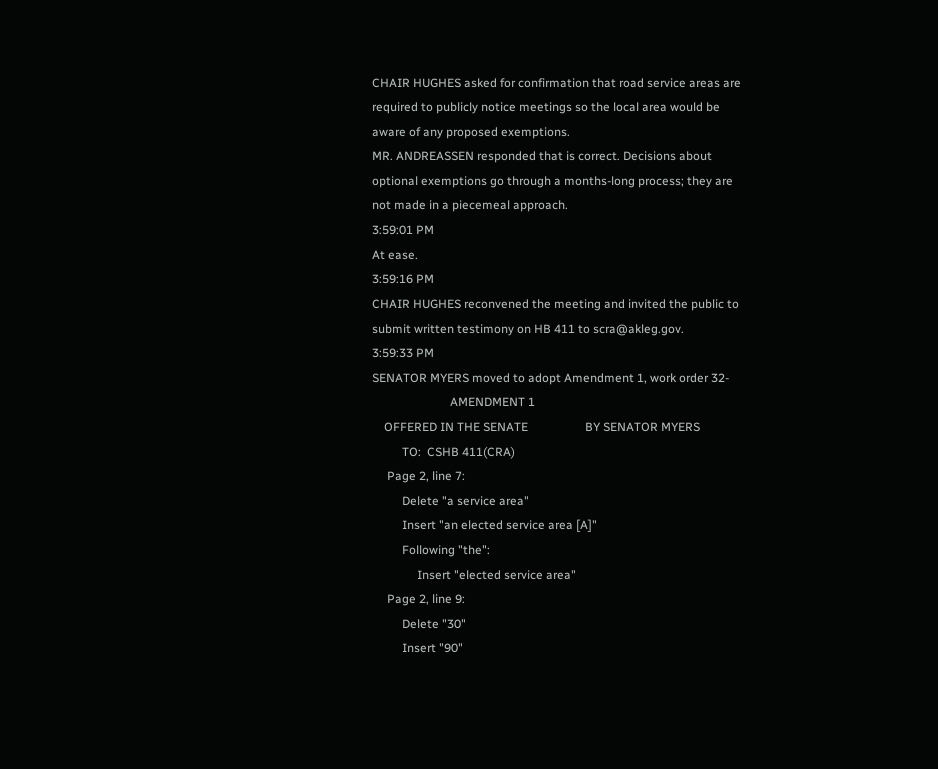CHAIR HUGHES asked for confirmation that road service areas are
required to publicly notice meetings so the local area would be
aware of any proposed exemptions.
MR. ANDREASSEN responded that is correct. Decisions about
optional exemptions go through a months-long process; they are
not made in a piecemeal approach.
3:59:01 PM
At ease.
3:59:16 PM
CHAIR HUGHES reconvened the meeting and invited the public to
submit written testimony on HB 411 to scra@akleg.gov.
3:59:33 PM
SENATOR MYERS moved to adopt Amendment 1, work order 32-
                          AMENDMENT 1
    OFFERED IN THE SENATE                   BY SENATOR MYERS
          TO:  CSHB 411(CRA)
     Page 2, line 7:
          Delete "a service area"
          Insert "an elected service area [A]"
          Following "the":
               Insert "elected service area"
     Page 2, line 9:
          Delete "30"
          Insert "90"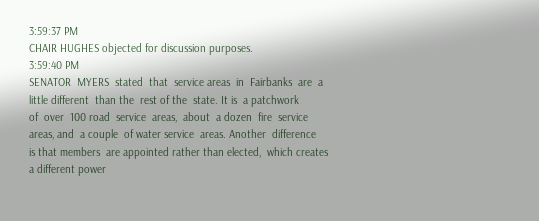3:59:37 PM
CHAIR HUGHES objected for discussion purposes.
3:59:40 PM
SENATOR  MYERS  stated  that  service areas  in  Fairbanks  are  a
little different  than the  rest of the  state. It is  a patchwork
of  over  100 road  service  areas,  about  a dozen  fire  service
areas, and  a couple  of water service  areas. Another  difference
is that members  are appointed rather than elected,  which creates
a different power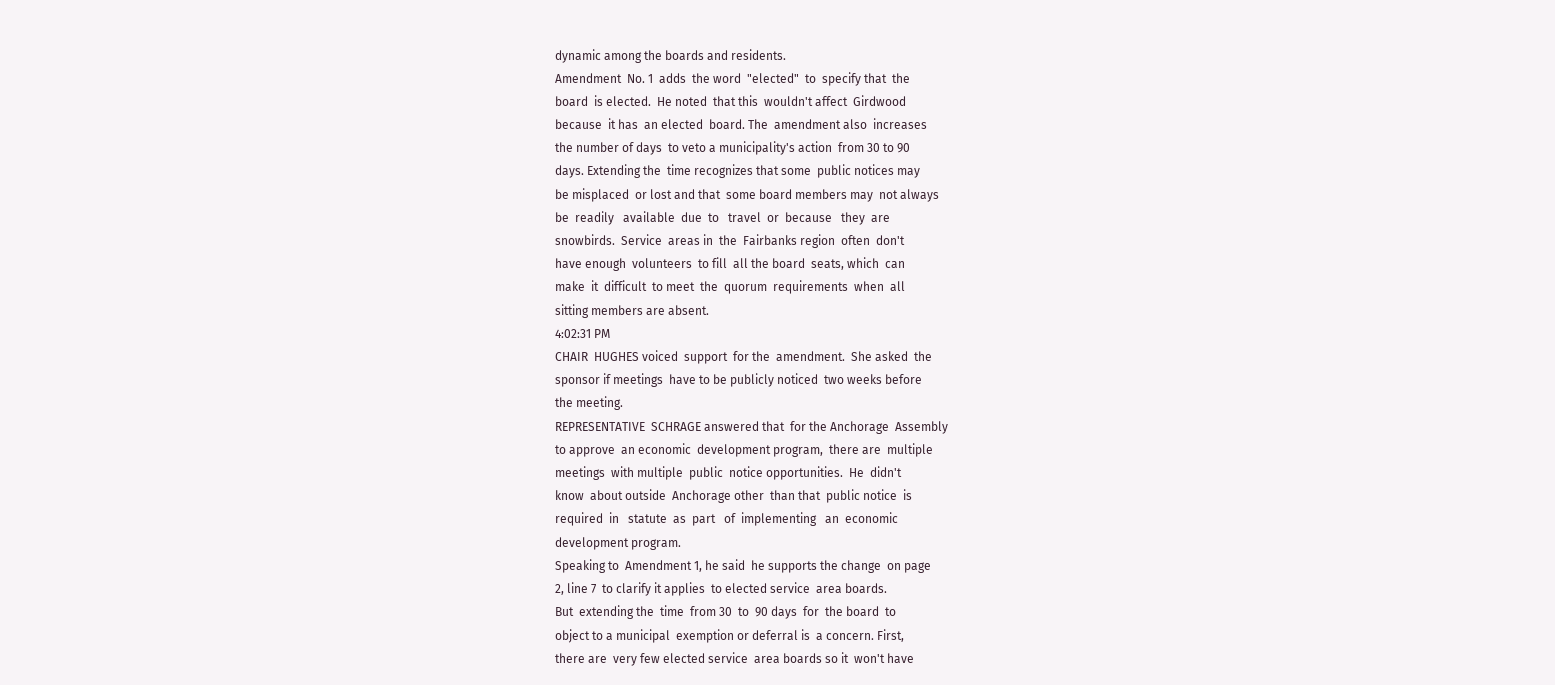dynamic among the boards and residents.
Amendment  No. 1  adds  the word  "elected"  to  specify that  the
board  is elected.  He noted  that this  wouldn't affect  Girdwood
because  it has  an elected  board. The  amendment also  increases
the number of days  to veto a municipality's action  from 30 to 90
days. Extending the  time recognizes that some  public notices may
be misplaced  or lost and that  some board members may  not always
be  readily   available  due  to   travel  or  because   they  are
snowbirds.  Service  areas in  the  Fairbanks region  often  don't
have enough  volunteers  to fill  all the board  seats, which  can
make  it  difficult  to meet  the  quorum  requirements  when  all
sitting members are absent.
4:02:31 PM
CHAIR  HUGHES voiced  support  for the  amendment.  She asked  the
sponsor if meetings  have to be publicly noticed  two weeks before
the meeting.
REPRESENTATIVE  SCHRAGE answered that  for the Anchorage  Assembly
to approve  an economic  development program,  there are  multiple
meetings  with multiple  public  notice opportunities.  He  didn't
know  about outside  Anchorage other  than that  public notice  is
required  in   statute  as  part   of  implementing   an  economic
development program.
Speaking to  Amendment 1, he said  he supports the change  on page
2, line 7  to clarify it applies  to elected service  area boards.
But  extending the  time  from 30  to  90 days  for  the board  to
object to a municipal  exemption or deferral is  a concern. First,
there are  very few elected service  area boards so it  won't have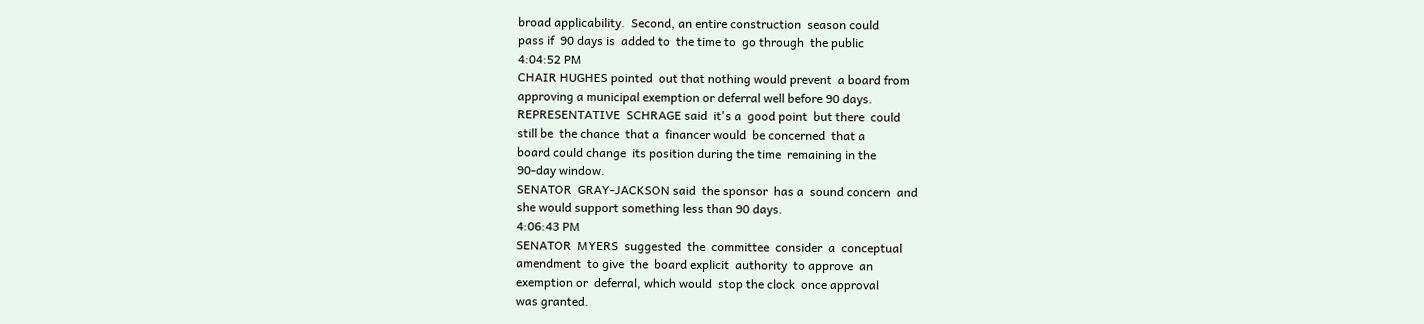broad applicability.  Second, an entire construction  season could
pass if  90 days is  added to  the time to  go through  the public
4:04:52 PM
CHAIR HUGHES pointed  out that nothing would prevent  a board from
approving a municipal exemption or deferral well before 90 days.
REPRESENTATIVE  SCHRAGE said  it's a  good point  but there  could
still be  the chance  that a  financer would  be concerned  that a
board could change  its position during the time  remaining in the
90-day window.
SENATOR  GRAY-JACKSON said  the sponsor  has a  sound concern  and
she would support something less than 90 days.
4:06:43 PM
SENATOR  MYERS  suggested  the  committee  consider  a  conceptual
amendment  to give  the  board explicit  authority  to approve  an
exemption or  deferral, which would  stop the clock  once approval
was granted.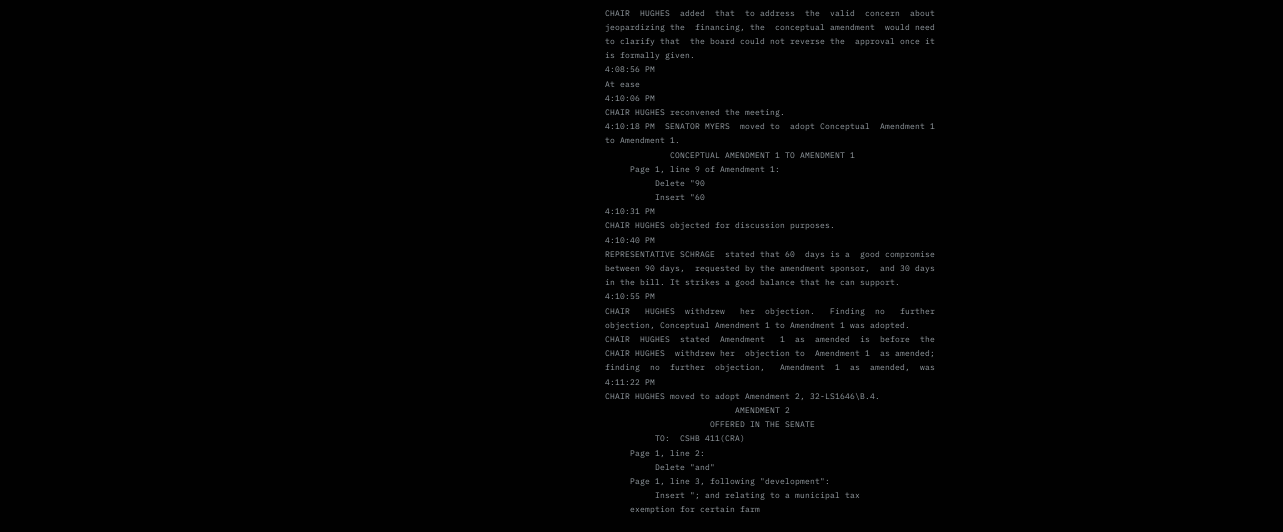CHAIR  HUGHES  added  that  to address  the  valid  concern  about
jeopardizing the  financing, the  conceptual amendment  would need
to clarify that  the board could not reverse the  approval once it
is formally given.
4:08:56 PM
At ease
4:10:06 PM
CHAIR HUGHES reconvened the meeting.
4:10:18 PM  SENATOR MYERS  moved to  adopt Conceptual  Amendment 1
to Amendment 1.
             CONCEPTUAL AMENDMENT 1 TO AMENDMENT 1
     Page 1, line 9 of Amendment 1:
          Delete "90
          Insert "60
4:10:31 PM
CHAIR HUGHES objected for discussion purposes.
4:10:40 PM
REPRESENTATIVE SCHRAGE  stated that 60  days is a  good compromise
between 90 days,  requested by the amendment sponsor,  and 30 days
in the bill. It strikes a good balance that he can support.
4:10:55 PM
CHAIR   HUGHES  withdrew   her  objection.   Finding  no   further
objection, Conceptual Amendment 1 to Amendment 1 was adopted.
CHAIR  HUGHES  stated  Amendment   1  as  amended  is  before  the
CHAIR HUGHES  withdrew her  objection to  Amendment 1  as amended;
finding  no  further  objection,   Amendment  1  as  amended,  was
4:11:22 PM
CHAIR HUGHES moved to adopt Amendment 2, 32-LS1646\B.4.
                          AMENDMENT 2
                     OFFERED IN THE SENATE
          TO:  CSHB 411(CRA)
     Page 1, line 2:
          Delete "and"
     Page 1, line 3, following "development":
          Insert "; and relating to a municipal tax
     exemption for certain farm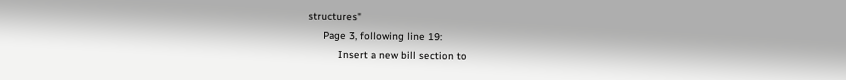structures"
     Page 3, following line 19:
          Insert a new bill section to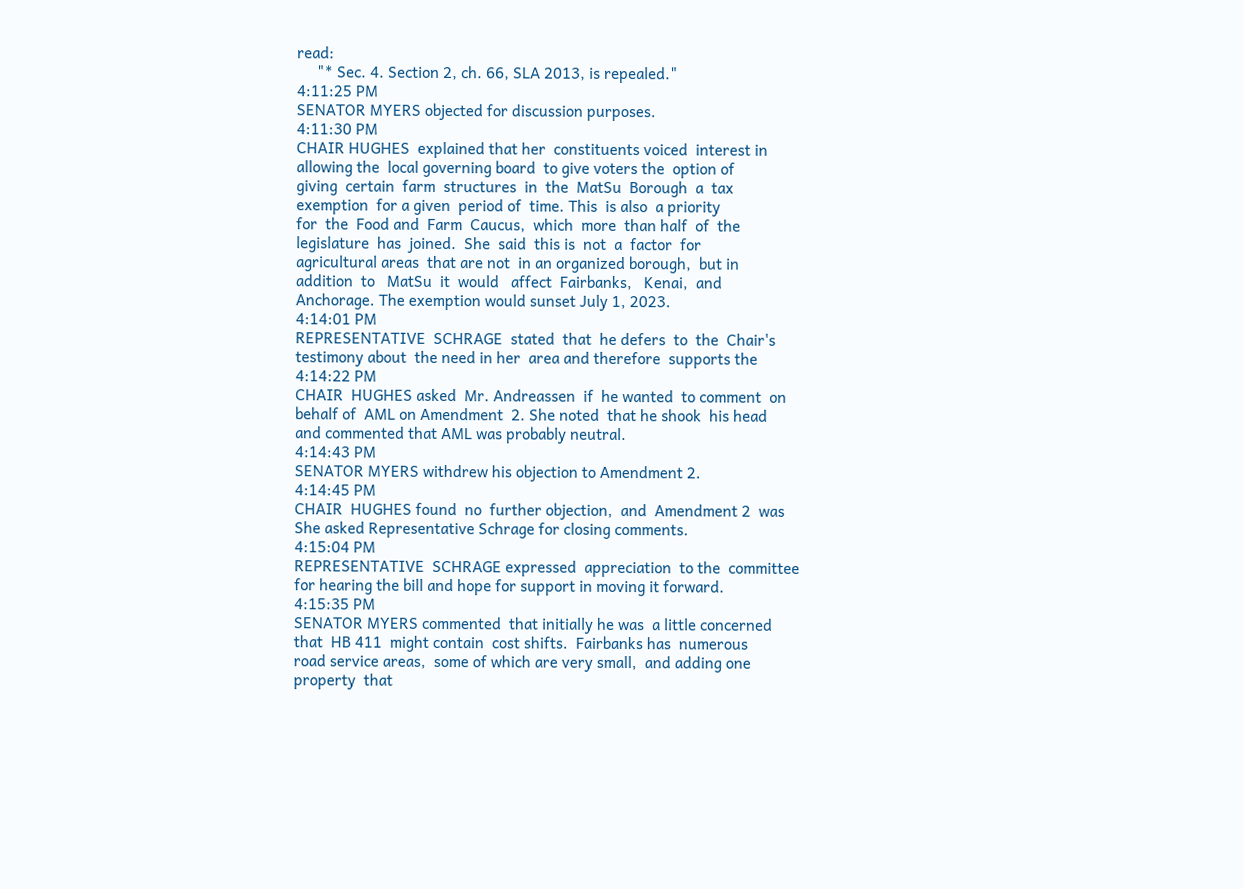read:
     "* Sec. 4. Section 2, ch. 66, SLA 2013, is repealed."
4:11:25 PM
SENATOR MYERS objected for discussion purposes.
4:11:30 PM
CHAIR HUGHES  explained that her  constituents voiced  interest in
allowing the  local governing board  to give voters the  option of
giving  certain  farm  structures  in  the  MatSu  Borough  a  tax
exemption  for a given  period of  time. This  is also  a priority
for  the  Food and  Farm  Caucus,  which  more  than half  of  the
legislature  has  joined.  She  said  this is  not  a  factor  for
agricultural areas  that are not  in an organized borough,  but in
addition  to   MatSu  it  would   affect  Fairbanks,   Kenai,  and
Anchorage. The exemption would sunset July 1, 2023.
4:14:01 PM
REPRESENTATIVE  SCHRAGE  stated  that  he defers  to  the  Chair's
testimony about  the need in her  area and therefore  supports the
4:14:22 PM
CHAIR  HUGHES asked  Mr. Andreassen  if  he wanted  to comment  on
behalf of  AML on Amendment  2. She noted  that he shook  his head
and commented that AML was probably neutral.
4:14:43 PM
SENATOR MYERS withdrew his objection to Amendment 2.
4:14:45 PM
CHAIR  HUGHES found  no  further objection,  and  Amendment 2  was
She asked Representative Schrage for closing comments.
4:15:04 PM
REPRESENTATIVE  SCHRAGE expressed  appreciation  to the  committee
for hearing the bill and hope for support in moving it forward.
4:15:35 PM
SENATOR MYERS commented  that initially he was  a little concerned
that  HB 411  might contain  cost shifts.  Fairbanks has  numerous
road service areas,  some of which are very small,  and adding one
property  that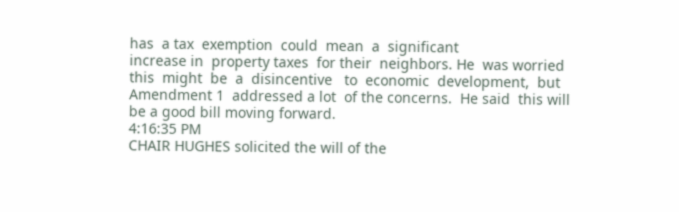has  a tax  exemption  could  mean  a  significant
increase in  property taxes  for their  neighbors. He  was worried
this  might  be  a  disincentive   to  economic  development,  but
Amendment 1  addressed a lot  of the concerns.  He said  this will
be a good bill moving forward.
4:16:35 PM
CHAIR HUGHES solicited the will of the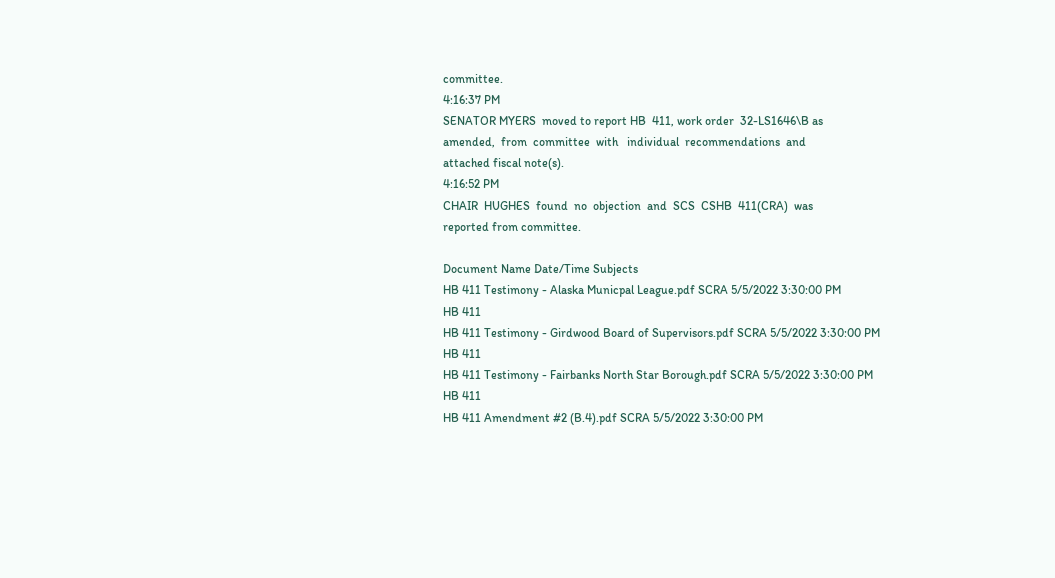committee.
4:16:37 PM
SENATOR MYERS  moved to report HB  411, work order  32-LS1646\B as
amended,  from  committee  with   individual  recommendations  and
attached fiscal note(s).
4:16:52 PM
CHAIR  HUGHES  found  no  objection  and  SCS  CSHB  411(CRA)  was
reported from committee.

Document Name Date/Time Subjects
HB 411 Testimony - Alaska Municpal League.pdf SCRA 5/5/2022 3:30:00 PM
HB 411
HB 411 Testimony - Girdwood Board of Supervisors.pdf SCRA 5/5/2022 3:30:00 PM
HB 411
HB 411 Testimony - Fairbanks North Star Borough.pdf SCRA 5/5/2022 3:30:00 PM
HB 411
HB 411 Amendment #2 (B.4).pdf SCRA 5/5/2022 3:30:00 PM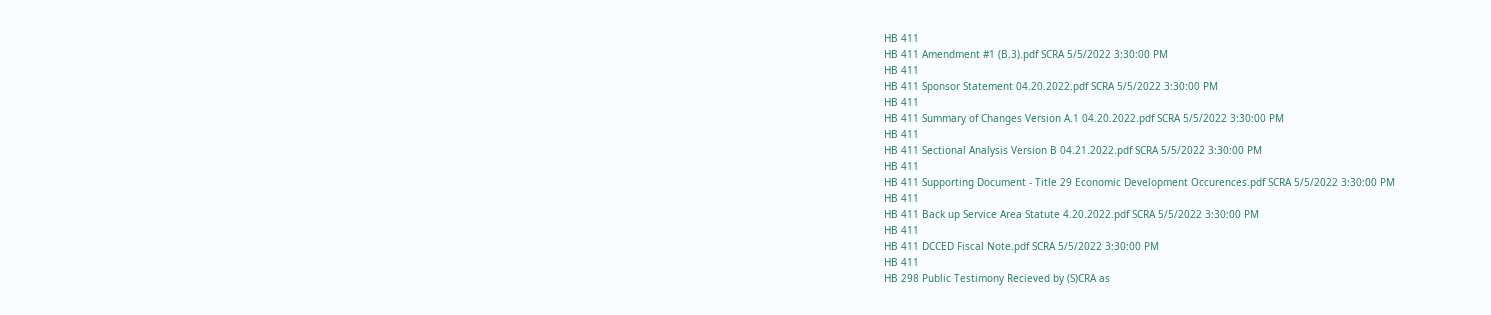HB 411
HB 411 Amendment #1 (B.3).pdf SCRA 5/5/2022 3:30:00 PM
HB 411
HB 411 Sponsor Statement 04.20.2022.pdf SCRA 5/5/2022 3:30:00 PM
HB 411
HB 411 Summary of Changes Version A.1 04.20.2022.pdf SCRA 5/5/2022 3:30:00 PM
HB 411
HB 411 Sectional Analysis Version B 04.21.2022.pdf SCRA 5/5/2022 3:30:00 PM
HB 411
HB 411 Supporting Document - Title 29 Economic Development Occurences.pdf SCRA 5/5/2022 3:30:00 PM
HB 411
HB 411 Back up Service Area Statute 4.20.2022.pdf SCRA 5/5/2022 3:30:00 PM
HB 411
HB 411 DCCED Fiscal Note.pdf SCRA 5/5/2022 3:30:00 PM
HB 411
HB 298 Public Testimony Recieved by (S)CRA as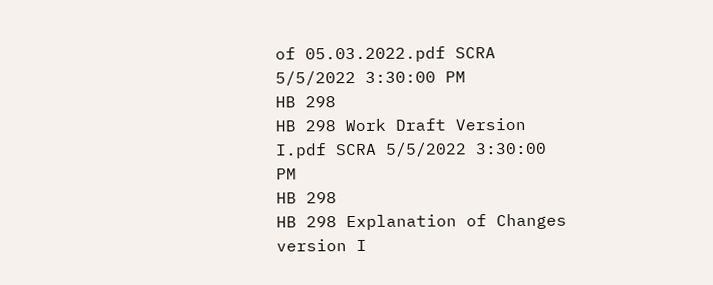of 05.03.2022.pdf SCRA 5/5/2022 3:30:00 PM
HB 298
HB 298 Work Draft Version I.pdf SCRA 5/5/2022 3:30:00 PM
HB 298
HB 298 Explanation of Changes version I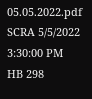05.05.2022.pdf SCRA 5/5/2022 3:30:00 PM
HB 298